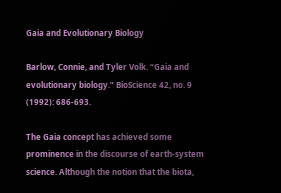Gaia and Evolutionary Biology

Barlow, Connie, and Tyler Volk. “Gaia and evolutionary biology.” BioScience 42, no. 9 (1992): 686-693.

The Gaia concept has achieved some prominence in the discourse of earth-system science. Although the notion that the biota,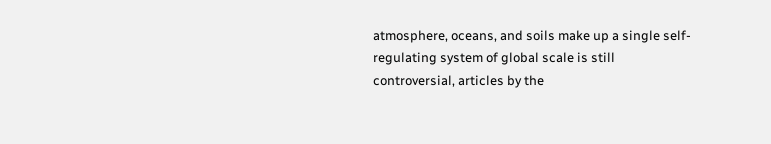atmosphere, oceans, and soils make up a single self-regulating system of global scale is still controversial, articles by the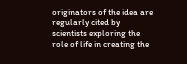originators of the idea are regularly cited by scientists exploring the role of life in creating the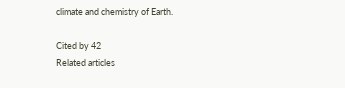climate and chemistry of Earth.

Cited by 42
Related articles